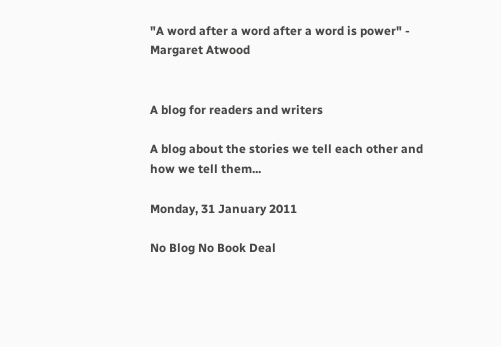"A word after a word after a word is power" - Margaret Atwood


A blog for readers and writers

A blog about the stories we tell each other and how we tell them...

Monday, 31 January 2011

No Blog No Book Deal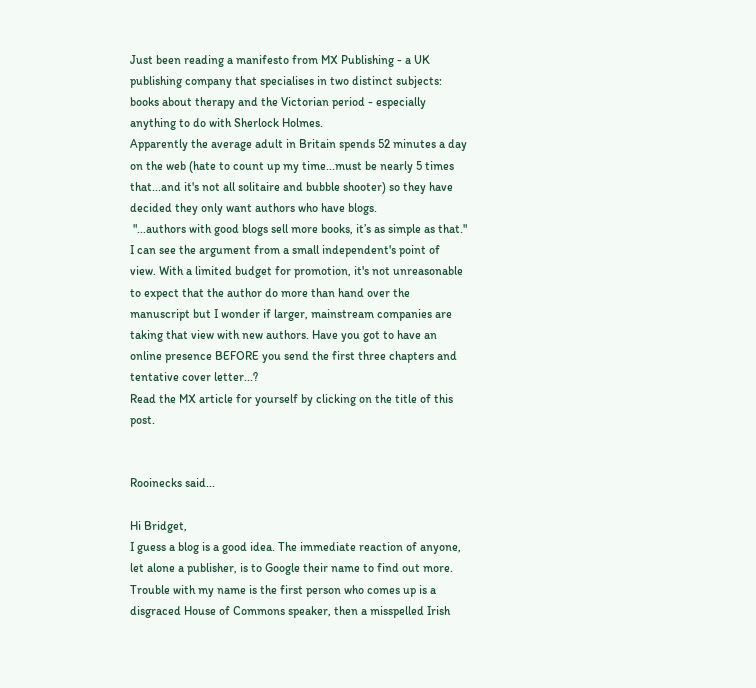Just been reading a manifesto from MX Publishing - a UK publishing company that specialises in two distinct subjects: books about therapy and the Victorian period - especially anything to do with Sherlock Holmes.
Apparently the average adult in Britain spends 52 minutes a day on the web (hate to count up my time...must be nearly 5 times that...and it's not all solitaire and bubble shooter) so they have decided they only want authors who have blogs.
 "...authors with good blogs sell more books, it’s as simple as that."
I can see the argument from a small independent's point of view. With a limited budget for promotion, it's not unreasonable to expect that the author do more than hand over the manuscript but I wonder if larger, mainstream companies are taking that view with new authors. Have you got to have an online presence BEFORE you send the first three chapters and tentative cover letter...?
Read the MX article for yourself by clicking on the title of this post.


Rooinecks said...

Hi Bridget,
I guess a blog is a good idea. The immediate reaction of anyone, let alone a publisher, is to Google their name to find out more. Trouble with my name is the first person who comes up is a disgraced House of Commons speaker, then a misspelled Irish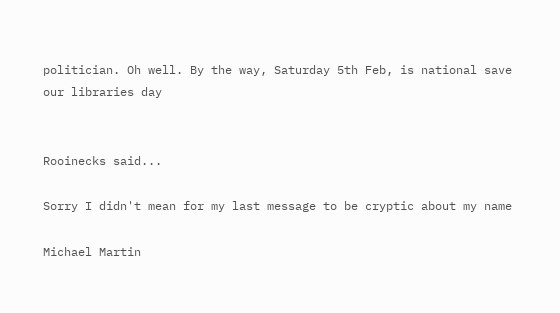politician. Oh well. By the way, Saturday 5th Feb, is national save our libraries day


Rooinecks said...

Sorry I didn't mean for my last message to be cryptic about my name

Michael Martin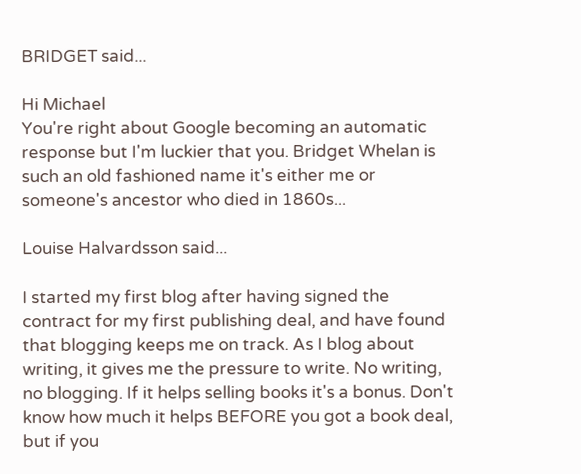BRIDGET said...

Hi Michael
You're right about Google becoming an automatic response but I'm luckier that you. Bridget Whelan is such an old fashioned name it's either me or someone's ancestor who died in 1860s...

Louise Halvardsson said...

I started my first blog after having signed the contract for my first publishing deal, and have found that blogging keeps me on track. As I blog about writing, it gives me the pressure to write. No writing, no blogging. If it helps selling books it's a bonus. Don't know how much it helps BEFORE you got a book deal, but if you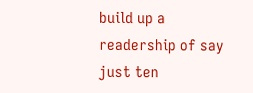build up a readership of say just ten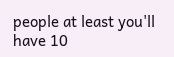people at least you'll have 10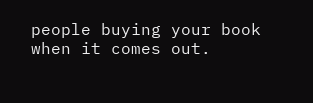people buying your book when it comes out.